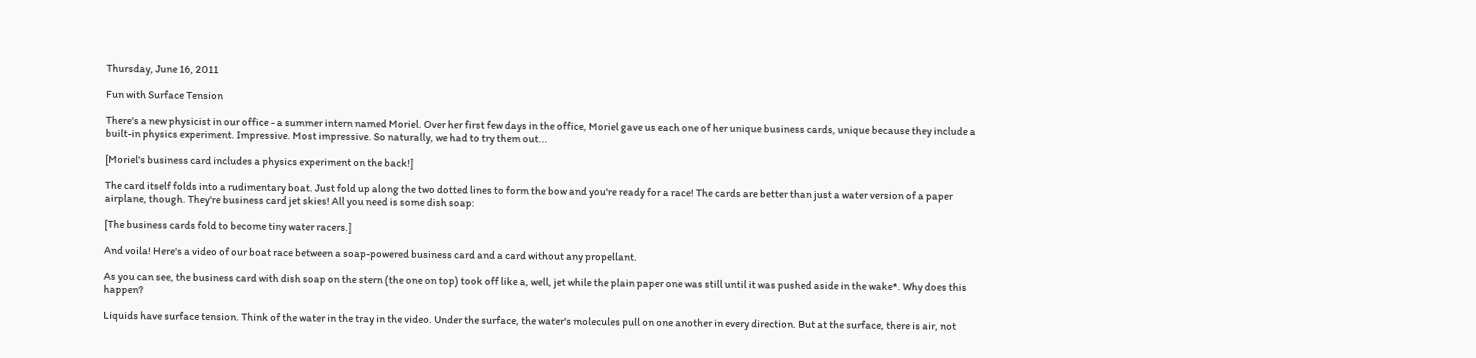Thursday, June 16, 2011

Fun with Surface Tension

There's a new physicist in our office - a summer intern named Moriel. Over her first few days in the office, Moriel gave us each one of her unique business cards, unique because they include a built-in physics experiment. Impressive. Most impressive. So naturally, we had to try them out...

[Moriel's business card includes a physics experiment on the back!]

The card itself folds into a rudimentary boat. Just fold up along the two dotted lines to form the bow and you're ready for a race! The cards are better than just a water version of a paper airplane, though. They're business card jet skies! All you need is some dish soap:

[The business cards fold to become tiny water racers.]

And voila! Here's a video of our boat race between a soap-powered business card and a card without any propellant.

As you can see, the business card with dish soap on the stern (the one on top) took off like a, well, jet while the plain paper one was still until it was pushed aside in the wake*. Why does this happen?

Liquids have surface tension. Think of the water in the tray in the video. Under the surface, the water's molecules pull on one another in every direction. But at the surface, there is air, not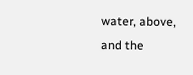water, above, and the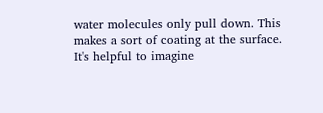water molecules only pull down. This makes a sort of coating at the surface. It's helpful to imagine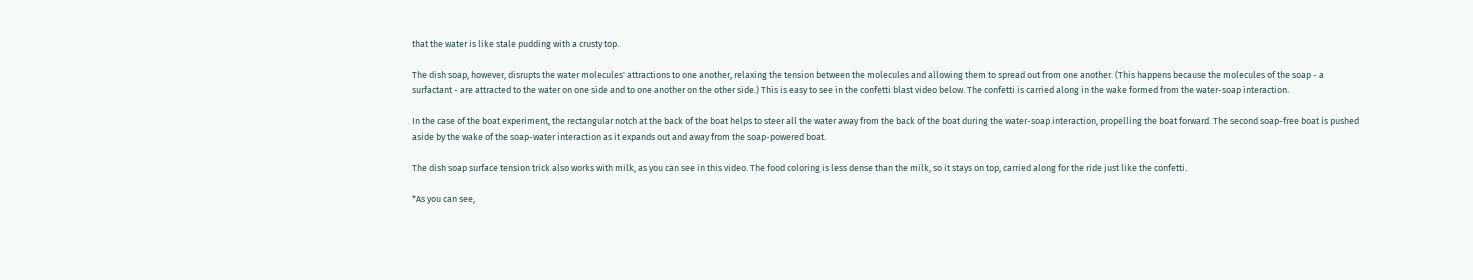that the water is like stale pudding with a crusty top.

The dish soap, however, disrupts the water molecules' attractions to one another, relaxing the tension between the molecules and allowing them to spread out from one another. (This happens because the molecules of the soap - a surfactant - are attracted to the water on one side and to one another on the other side.) This is easy to see in the confetti blast video below. The confetti is carried along in the wake formed from the water-soap interaction.

In the case of the boat experiment, the rectangular notch at the back of the boat helps to steer all the water away from the back of the boat during the water-soap interaction, propelling the boat forward. The second soap-free boat is pushed aside by the wake of the soap-water interaction as it expands out and away from the soap-powered boat.

The dish soap surface tension trick also works with milk, as you can see in this video. The food coloring is less dense than the milk, so it stays on top, carried along for the ride just like the confetti.

*As you can see,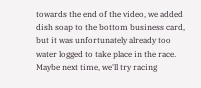towards the end of the video, we added dish soap to the bottom business card, but it was unfortunately already too water logged to take place in the race. Maybe next time, we'll try racing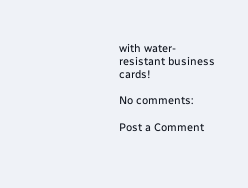with water-resistant business cards!

No comments:

Post a Comment